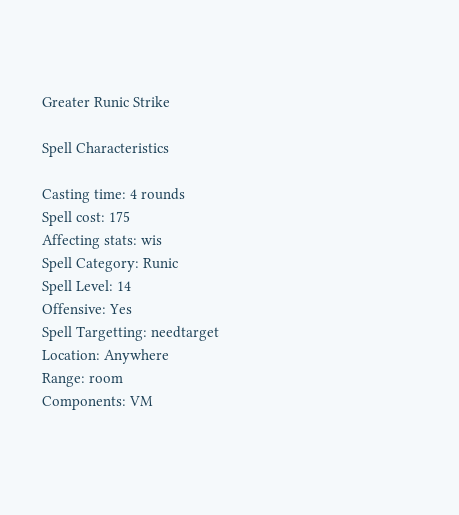Greater Runic Strike

Spell Characteristics

Casting time: 4 rounds
Spell cost: 175
Affecting stats: wis
Spell Category: Runic
Spell Level: 14
Offensive: Yes
Spell Targetting: needtarget
Location: Anywhere
Range: room
Components: VM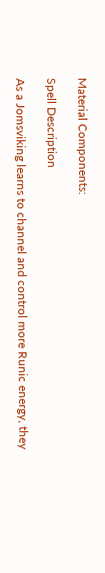Material Components:

Spell Description

As a Jomsviking learns to channel and control more Runic energy, they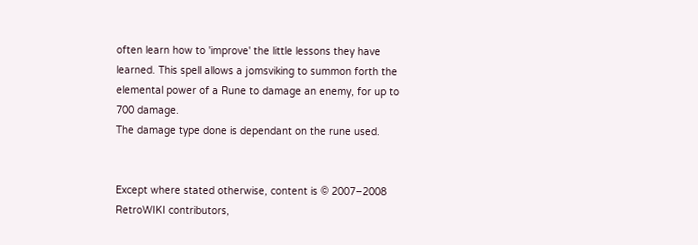often learn how to 'improve' the little lessons they have learned. This spell allows a jomsviking to summon forth the elemental power of a Rune to damage an enemy, for up to 700 damage.
The damage type done is dependant on the rune used.


Except where stated otherwise, content is © 2007–2008 RetroWIKI contributors,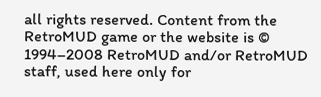all rights reserved. Content from the RetroMUD game or the website is © 1994–2008 RetroMUD and/or RetroMUD staff, used here only for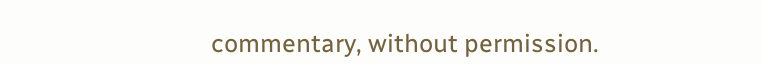commentary, without permission.